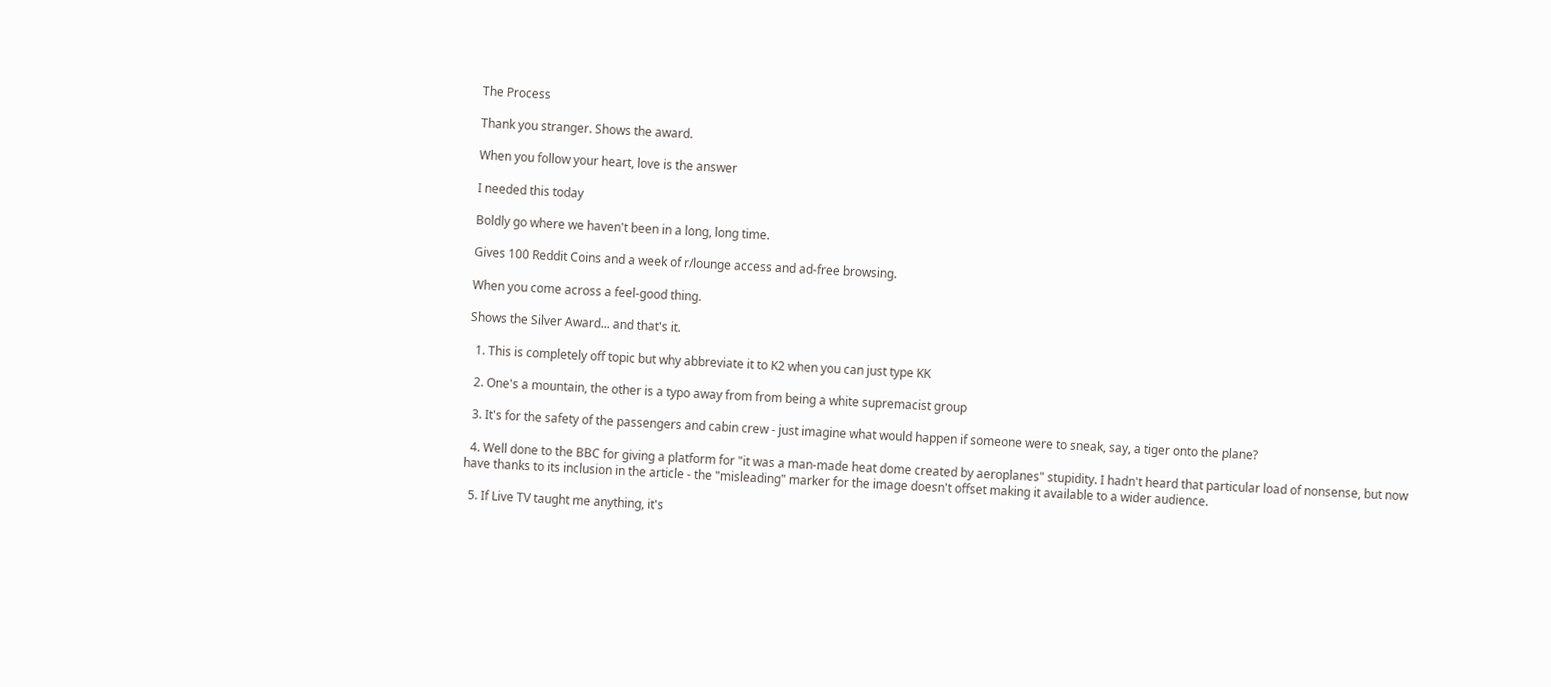The Process

Thank you stranger. Shows the award.

When you follow your heart, love is the answer

I needed this today

Boldly go where we haven't been in a long, long time.

Gives 100 Reddit Coins and a week of r/lounge access and ad-free browsing.

When you come across a feel-good thing.

Shows the Silver Award... and that's it.

  1. This is completely off topic but why abbreviate it to K2 when you can just type KK

  2. One's a mountain, the other is a typo away from from being a white supremacist group

  3. It's for the safety of the passengers and cabin crew - just imagine what would happen if someone were to sneak, say, a tiger onto the plane?

  4. Well done to the BBC for giving a platform for "it was a man-made heat dome created by aeroplanes" stupidity. I hadn't heard that particular load of nonsense, but now have thanks to its inclusion in the article - the "misleading" marker for the image doesn't offset making it available to a wider audience.

  5. If Live TV taught me anything, it's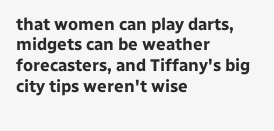that women can play darts, midgets can be weather forecasters, and Tiffany's big city tips weren't wise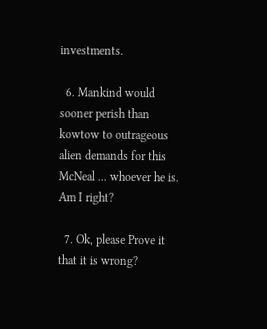investments.

  6. Mankind would sooner perish than kowtow to outrageous alien demands for this McNeal ... whoever he is. Am I right?

  7. Ok, please Prove it that it is wrong?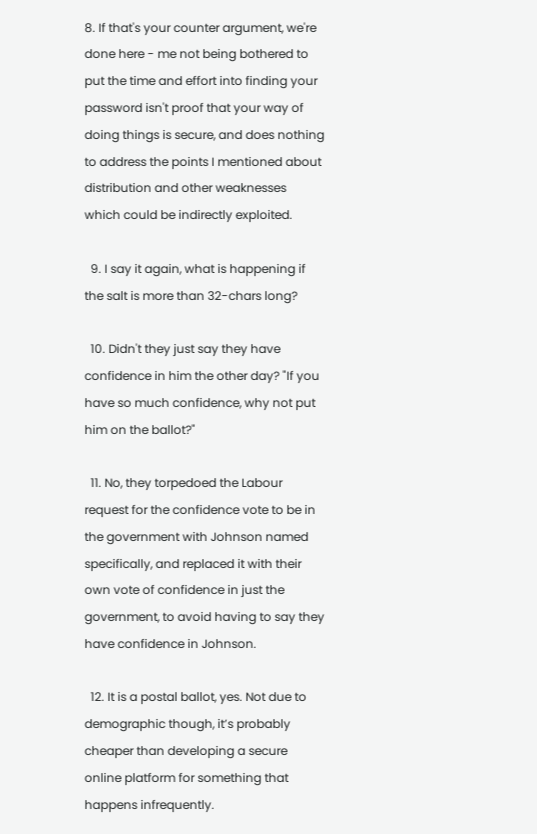8. If that's your counter argument, we're done here - me not being bothered to put the time and effort into finding your password isn't proof that your way of doing things is secure, and does nothing to address the points I mentioned about distribution and other weaknesses which could be indirectly exploited.

  9. I say it again, what is happening if the salt is more than 32-chars long?

  10. Didn't they just say they have confidence in him the other day? "If you have so much confidence, why not put him on the ballot?"

  11. No, they torpedoed the Labour request for the confidence vote to be in the government with Johnson named specifically, and replaced it with their own vote of confidence in just the government, to avoid having to say they have confidence in Johnson.

  12. It is a postal ballot, yes. Not due to demographic though, it’s probably cheaper than developing a secure online platform for something that happens infrequently.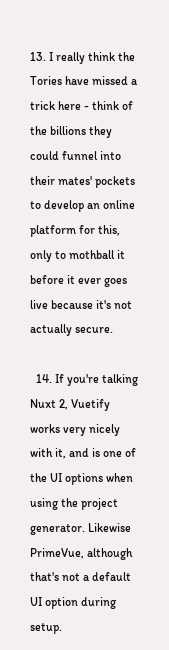13. I really think the Tories have missed a trick here - think of the billions they could funnel into their mates' pockets to develop an online platform for this, only to mothball it before it ever goes live because it's not actually secure.

  14. If you're talking Nuxt 2, Vuetify works very nicely with it, and is one of the UI options when using the project generator. Likewise PrimeVue, although that's not a default UI option during setup.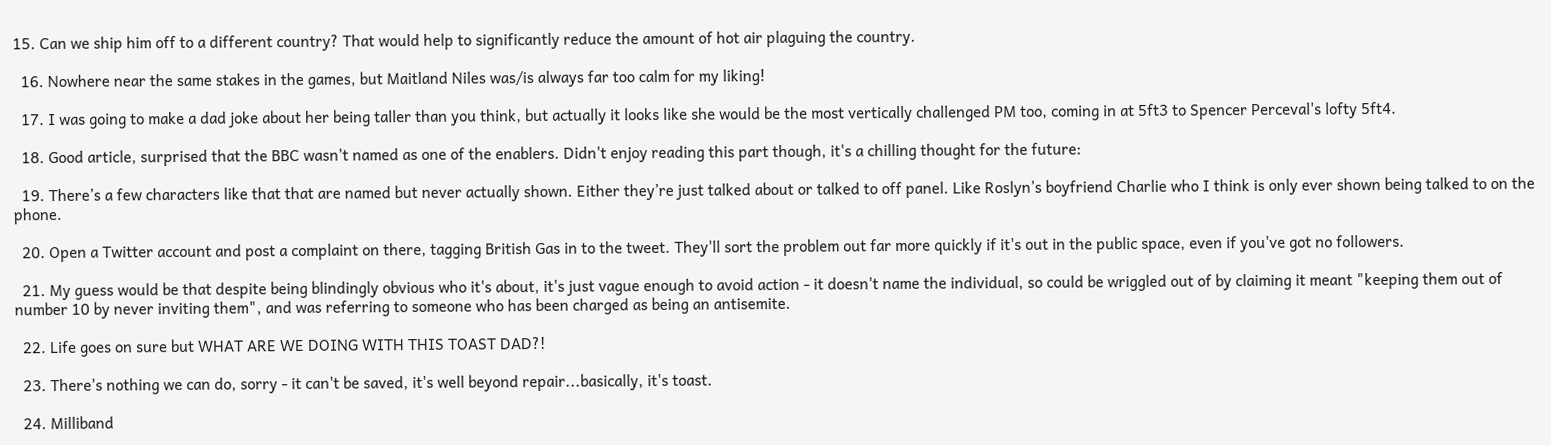15. Can we ship him off to a different country? That would help to significantly reduce the amount of hot air plaguing the country.

  16. Nowhere near the same stakes in the games, but Maitland Niles was/is always far too calm for my liking!

  17. I was going to make a dad joke about her being taller than you think, but actually it looks like she would be the most vertically challenged PM too, coming in at 5ft3 to Spencer Perceval's lofty 5ft4.

  18. Good article, surprised that the BBC wasn't named as one of the enablers. Didn't enjoy reading this part though, it's a chilling thought for the future:

  19. There’s a few characters like that that are named but never actually shown. Either they’re just talked about or talked to off panel. Like Roslyn’s boyfriend Charlie who I think is only ever shown being talked to on the phone.

  20. Open a Twitter account and post a complaint on there, tagging British Gas in to the tweet. They'll sort the problem out far more quickly if it's out in the public space, even if you've got no followers.

  21. My guess would be that despite being blindingly obvious who it's about, it's just vague enough to avoid action - it doesn't name the individual, so could be wriggled out of by claiming it meant "keeping them out of number 10 by never inviting them", and was referring to someone who has been charged as being an antisemite.

  22. Life goes on sure but WHAT ARE WE DOING WITH THIS TOAST DAD?!

  23. There's nothing we can do, sorry - it can't be saved, it's well beyond repair...basically, it's toast.

  24. Milliband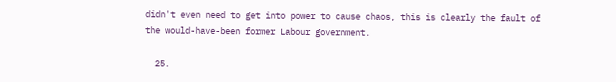didn't even need to get into power to cause chaos, this is clearly the fault of the would-have-been former Labour government.

  25.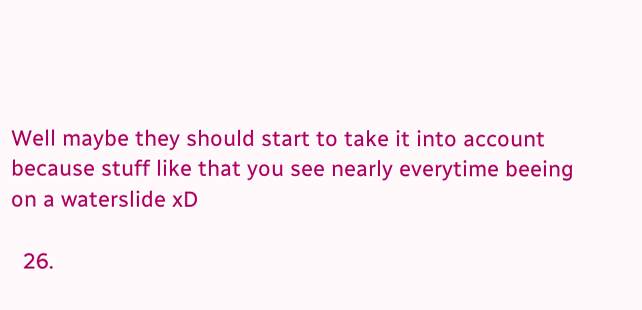Well maybe they should start to take it into account because stuff like that you see nearly everytime beeing on a waterslide xD

  26.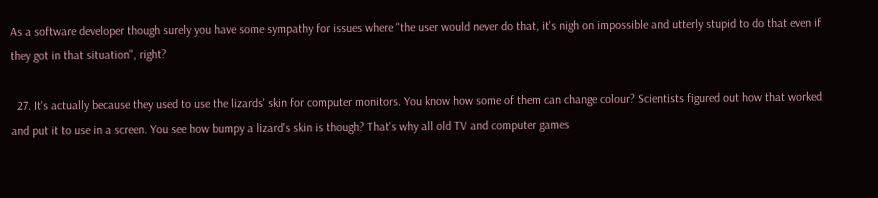As a software developer though surely you have some sympathy for issues where "the user would never do that, it's nigh on impossible and utterly stupid to do that even if they got in that situation", right?

  27. It's actually because they used to use the lizards' skin for computer monitors. You know how some of them can change colour? Scientists figured out how that worked and put it to use in a screen. You see how bumpy a lizard's skin is though? That's why all old TV and computer games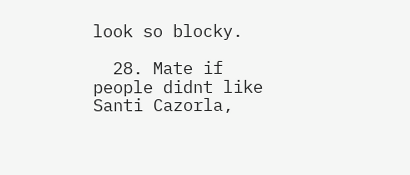look so blocky.

  28. Mate if people didnt like Santi Cazorla,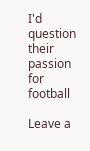I'd question their passion for football

Leave a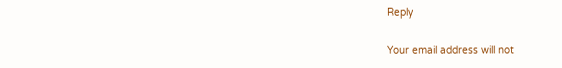Reply

Your email address will not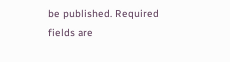be published. Required fields are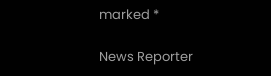marked *

News Reporter